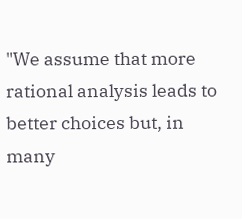"We assume that more rational analysis leads to better choices but, in many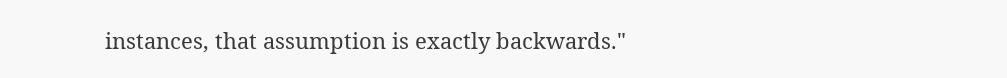instances, that assumption is exactly backwards."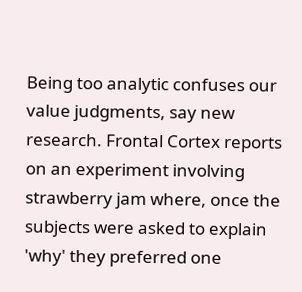Being too analytic confuses our value judgments, say new research. Frontal Cortex reports on an experiment involving strawberry jam where, once the subjects were asked to explain 'why' they preferred one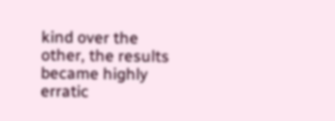kind over the other, the results became highly erratic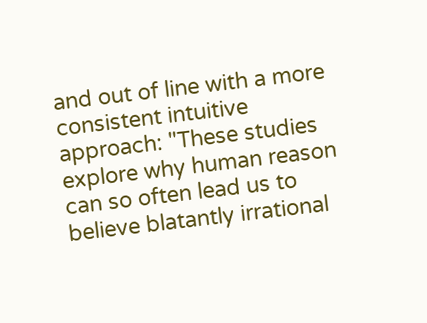and out of line with a more consistent intuitive approach: "These studies explore why human reason can so often lead us to believe blatantly irrational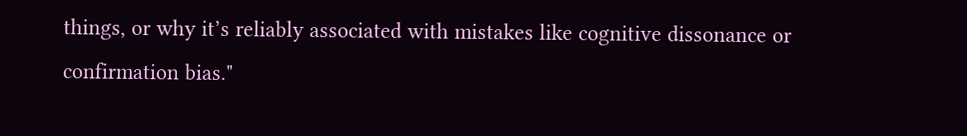things, or why it’s reliably associated with mistakes like cognitive dissonance or confirmation bias."